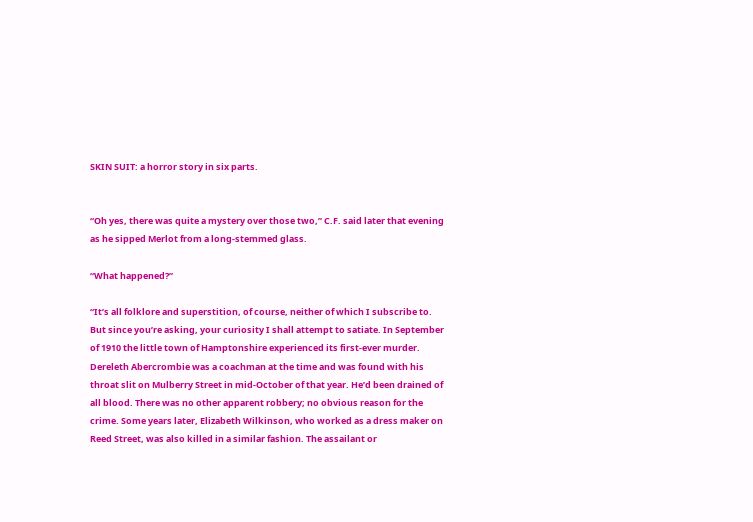SKIN SUIT: a horror story in six parts.


“Oh yes, there was quite a mystery over those two,” C.F. said later that evening as he sipped Merlot from a long-stemmed glass.

“What happened?”

“It’s all folklore and superstition, of course, neither of which I subscribe to. But since you’re asking, your curiosity I shall attempt to satiate. In September of 1910 the little town of Hamptonshire experienced its first-ever murder. Dereleth Abercrombie was a coachman at the time and was found with his throat slit on Mulberry Street in mid-October of that year. He’d been drained of all blood. There was no other apparent robbery; no obvious reason for the crime. Some years later, Elizabeth Wilkinson, who worked as a dress maker on Reed Street, was also killed in a similar fashion. The assailant or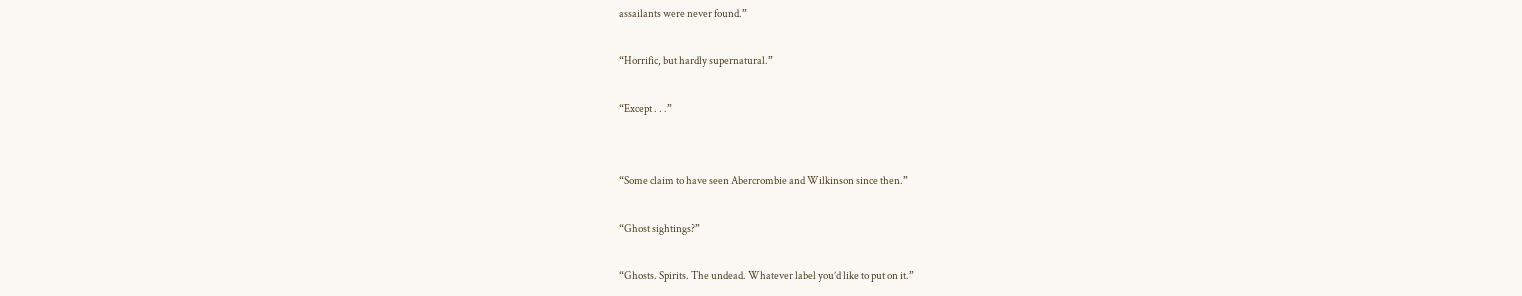assailants were never found.”

“Horrific, but hardly supernatural.”

“Except . . .”


“Some claim to have seen Abercrombie and Wilkinson since then.”

“Ghost sightings?”

“Ghosts. Spirits. The undead. Whatever label you’d like to put on it.”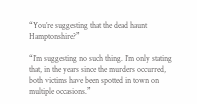“You’re suggesting that the dead haunt Hamptonshire?”

“I’m suggesting no such thing. I’m only stating that, in the years since the murders occurred, both victims have been spotted in town on multiple occasions.”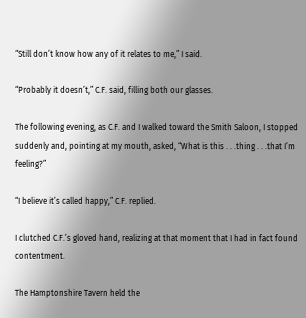“Still don’t know how any of it relates to me,” I said.

“Probably it doesn’t,” C.F. said, filling both our glasses.

The following evening, as C.F. and I walked toward the Smith Saloon, I stopped suddenly and, pointing at my mouth, asked, “What is this . . .thing . . .that I’m feeling?”

“I believe it’s called happy,” C.F. replied.

I clutched C.F.’s gloved hand, realizing at that moment that I had in fact found contentment.

The Hamptonshire Tavern held the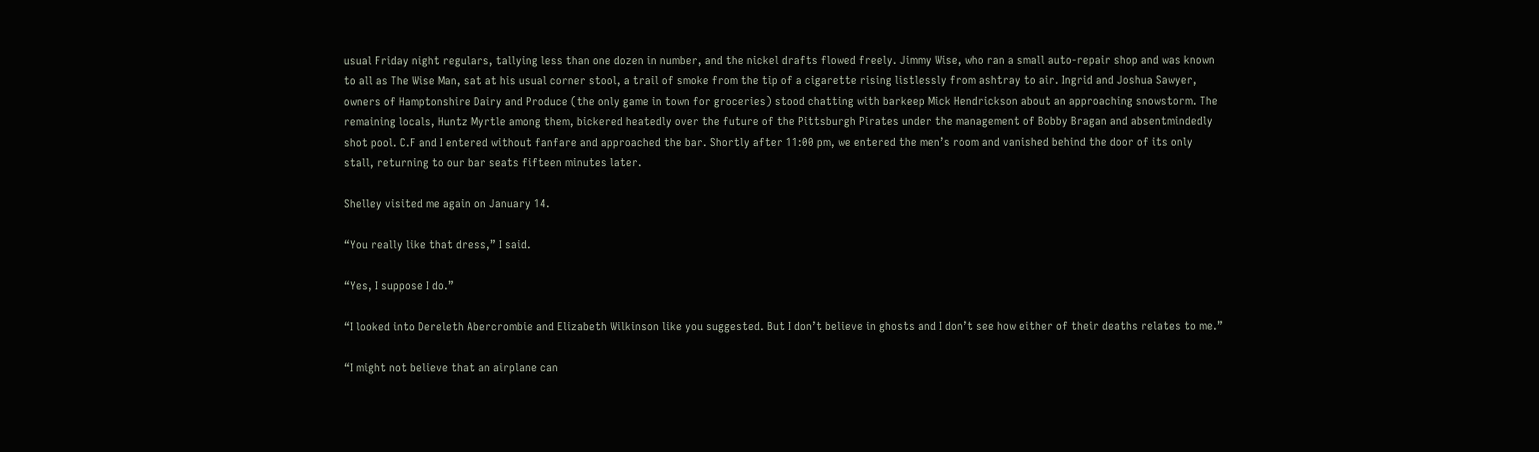usual Friday night regulars, tallying less than one dozen in number, and the nickel drafts flowed freely. Jimmy Wise, who ran a small auto-repair shop and was known to all as The Wise Man, sat at his usual corner stool, a trail of smoke from the tip of a cigarette rising listlessly from ashtray to air. Ingrid and Joshua Sawyer, owners of Hamptonshire Dairy and Produce (the only game in town for groceries) stood chatting with barkeep Mick Hendrickson about an approaching snowstorm. The remaining locals, Huntz Myrtle among them, bickered heatedly over the future of the Pittsburgh Pirates under the management of Bobby Bragan and absentmindedly shot pool. C.F and I entered without fanfare and approached the bar. Shortly after 11:00 pm, we entered the men’s room and vanished behind the door of its only stall, returning to our bar seats fifteen minutes later.

Shelley visited me again on January 14.

“You really like that dress,” I said.

“Yes, I suppose I do.”

“I looked into Dereleth Abercrombie and Elizabeth Wilkinson like you suggested. But I don’t believe in ghosts and I don’t see how either of their deaths relates to me.”

“I might not believe that an airplane can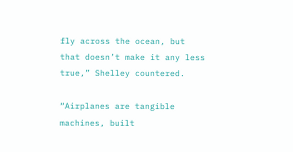fly across the ocean, but that doesn’t make it any less true,” Shelley countered.

“Airplanes are tangible machines, built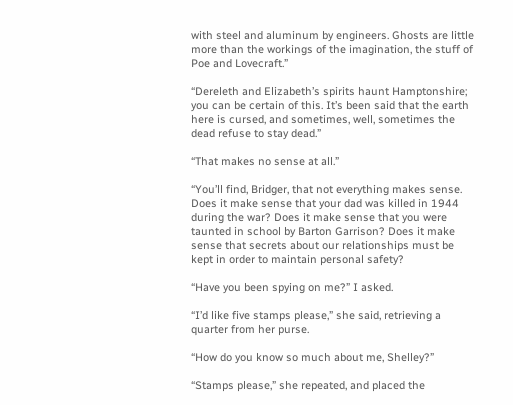with steel and aluminum by engineers. Ghosts are little more than the workings of the imagination, the stuff of Poe and Lovecraft.”

“Dereleth and Elizabeth’s spirits haunt Hamptonshire; you can be certain of this. It’s been said that the earth here is cursed, and sometimes, well, sometimes the dead refuse to stay dead.”

“That makes no sense at all.”

“You’ll find, Bridger, that not everything makes sense. Does it make sense that your dad was killed in 1944 during the war? Does it make sense that you were taunted in school by Barton Garrison? Does it make sense that secrets about our relationships must be kept in order to maintain personal safety?

“Have you been spying on me?” I asked.

“I’d like five stamps please,” she said, retrieving a quarter from her purse.

“How do you know so much about me, Shelley?”

“Stamps please,” she repeated, and placed the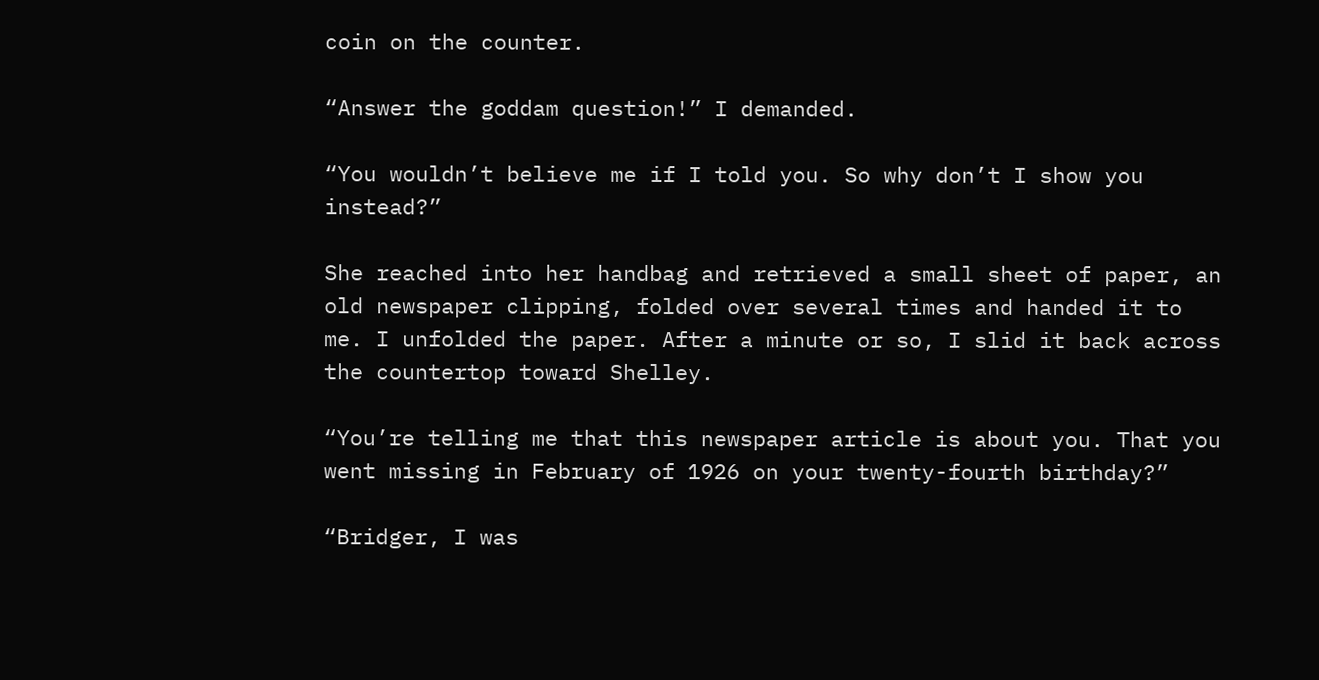coin on the counter.

“Answer the goddam question!” I demanded.

“You wouldn’t believe me if I told you. So why don’t I show you instead?”

She reached into her handbag and retrieved a small sheet of paper, an old newspaper clipping, folded over several times and handed it to me. I unfolded the paper. After a minute or so, I slid it back across the countertop toward Shelley.

“You’re telling me that this newspaper article is about you. That you went missing in February of 1926 on your twenty-fourth birthday?”

“Bridger, I was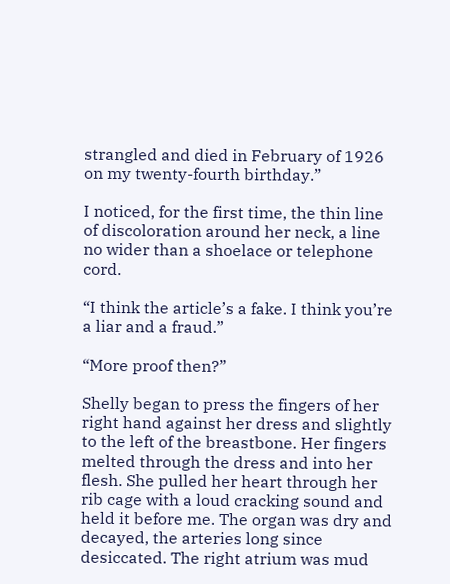strangled and died in February of 1926 on my twenty-fourth birthday.”

I noticed, for the first time, the thin line of discoloration around her neck, a line no wider than a shoelace or telephone cord.

“I think the article’s a fake. I think you’re a liar and a fraud.”

“More proof then?”

Shelly began to press the fingers of her right hand against her dress and slightly to the left of the breastbone. Her fingers melted through the dress and into her flesh. She pulled her heart through her rib cage with a loud cracking sound and held it before me. The organ was dry and decayed, the arteries long since desiccated. The right atrium was mud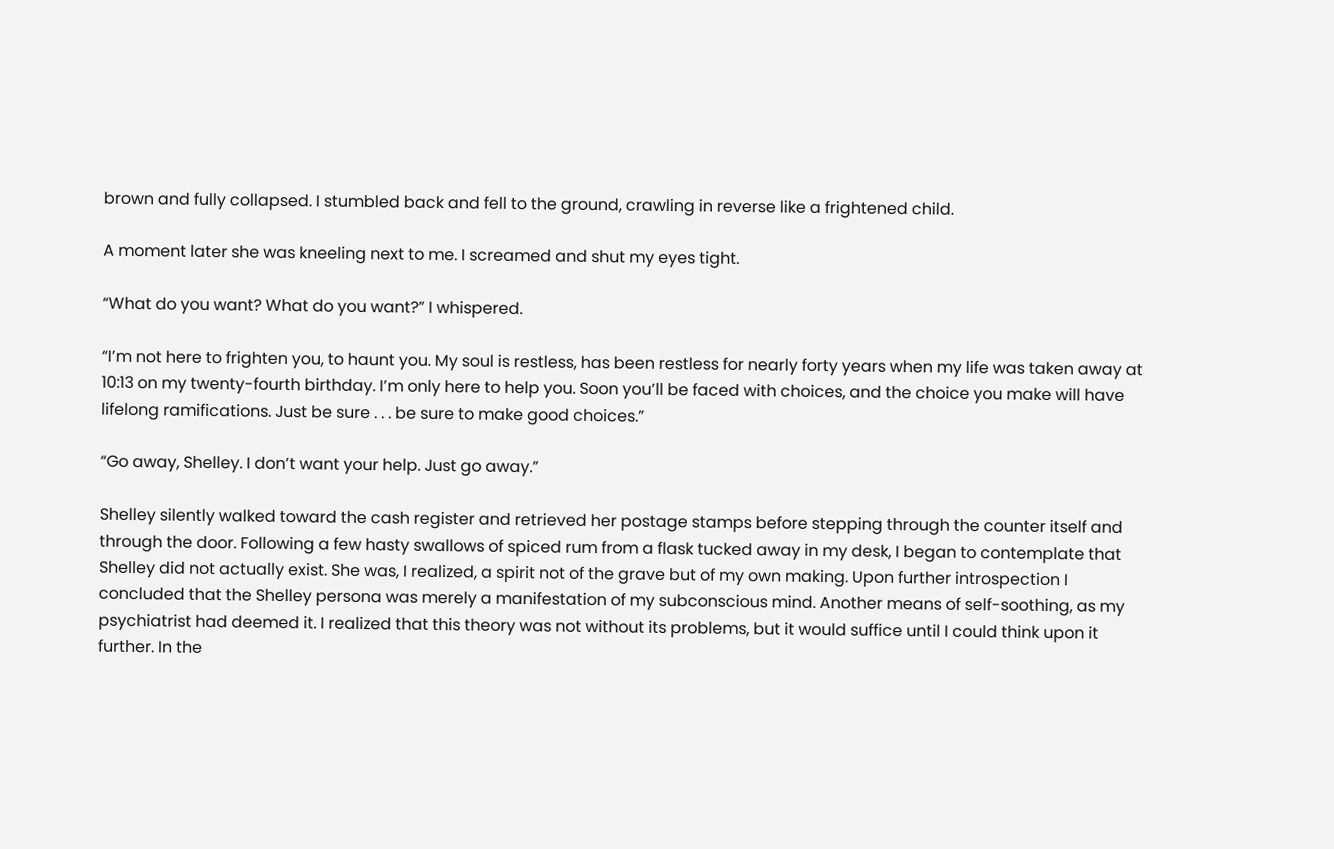brown and fully collapsed. I stumbled back and fell to the ground, crawling in reverse like a frightened child.

A moment later she was kneeling next to me. I screamed and shut my eyes tight.

“What do you want? What do you want?” I whispered.

“I’m not here to frighten you, to haunt you. My soul is restless, has been restless for nearly forty years when my life was taken away at 10:13 on my twenty-fourth birthday. I’m only here to help you. Soon you’ll be faced with choices, and the choice you make will have lifelong ramifications. Just be sure . . . be sure to make good choices.”

“Go away, Shelley. I don’t want your help. Just go away.”

Shelley silently walked toward the cash register and retrieved her postage stamps before stepping through the counter itself and through the door. Following a few hasty swallows of spiced rum from a flask tucked away in my desk, I began to contemplate that Shelley did not actually exist. She was, I realized, a spirit not of the grave but of my own making. Upon further introspection I concluded that the Shelley persona was merely a manifestation of my subconscious mind. Another means of self-soothing, as my psychiatrist had deemed it. I realized that this theory was not without its problems, but it would suffice until I could think upon it further. In the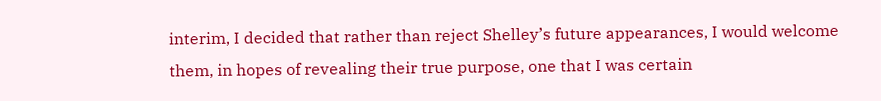interim, I decided that rather than reject Shelley’s future appearances, I would welcome them, in hopes of revealing their true purpose, one that I was certain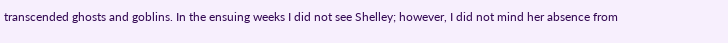transcended ghosts and goblins. In the ensuing weeks I did not see Shelley; however, I did not mind her absence from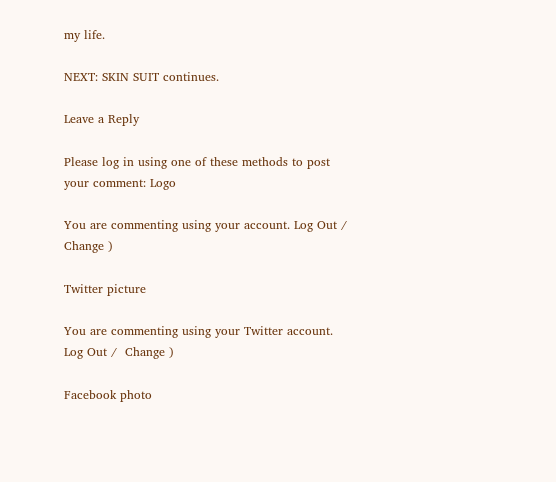my life.

NEXT: SKIN SUIT continues.

Leave a Reply

Please log in using one of these methods to post your comment: Logo

You are commenting using your account. Log Out /  Change )

Twitter picture

You are commenting using your Twitter account. Log Out /  Change )

Facebook photo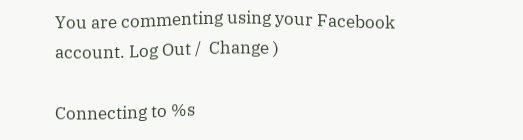You are commenting using your Facebook account. Log Out /  Change )

Connecting to %s